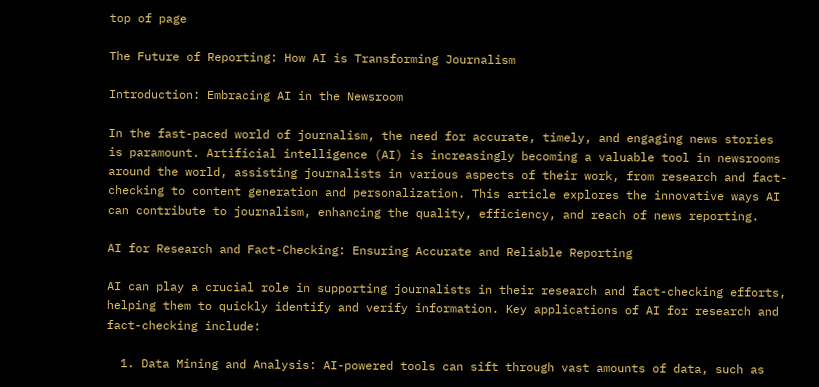top of page

The Future of Reporting: How AI is Transforming Journalism

Introduction: Embracing AI in the Newsroom

In the fast-paced world of journalism, the need for accurate, timely, and engaging news stories is paramount. Artificial intelligence (AI) is increasingly becoming a valuable tool in newsrooms around the world, assisting journalists in various aspects of their work, from research and fact-checking to content generation and personalization. This article explores the innovative ways AI can contribute to journalism, enhancing the quality, efficiency, and reach of news reporting.

AI for Research and Fact-Checking: Ensuring Accurate and Reliable Reporting

AI can play a crucial role in supporting journalists in their research and fact-checking efforts, helping them to quickly identify and verify information. Key applications of AI for research and fact-checking include:

  1. Data Mining and Analysis: AI-powered tools can sift through vast amounts of data, such as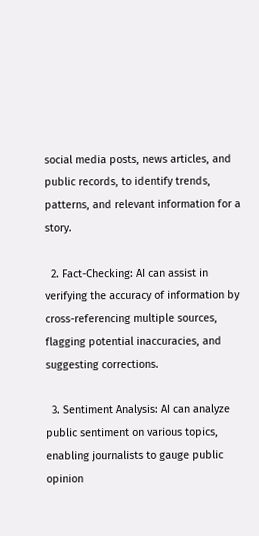social media posts, news articles, and public records, to identify trends, patterns, and relevant information for a story.

  2. Fact-Checking: AI can assist in verifying the accuracy of information by cross-referencing multiple sources, flagging potential inaccuracies, and suggesting corrections.

  3. Sentiment Analysis: AI can analyze public sentiment on various topics, enabling journalists to gauge public opinion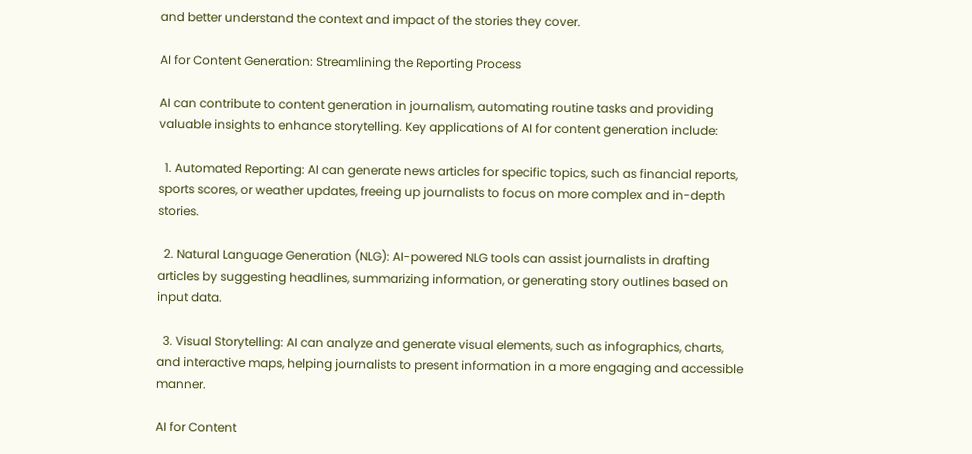and better understand the context and impact of the stories they cover.

AI for Content Generation: Streamlining the Reporting Process

AI can contribute to content generation in journalism, automating routine tasks and providing valuable insights to enhance storytelling. Key applications of AI for content generation include:

  1. Automated Reporting: AI can generate news articles for specific topics, such as financial reports, sports scores, or weather updates, freeing up journalists to focus on more complex and in-depth stories.

  2. Natural Language Generation (NLG): AI-powered NLG tools can assist journalists in drafting articles by suggesting headlines, summarizing information, or generating story outlines based on input data.

  3. Visual Storytelling: AI can analyze and generate visual elements, such as infographics, charts, and interactive maps, helping journalists to present information in a more engaging and accessible manner.

AI for Content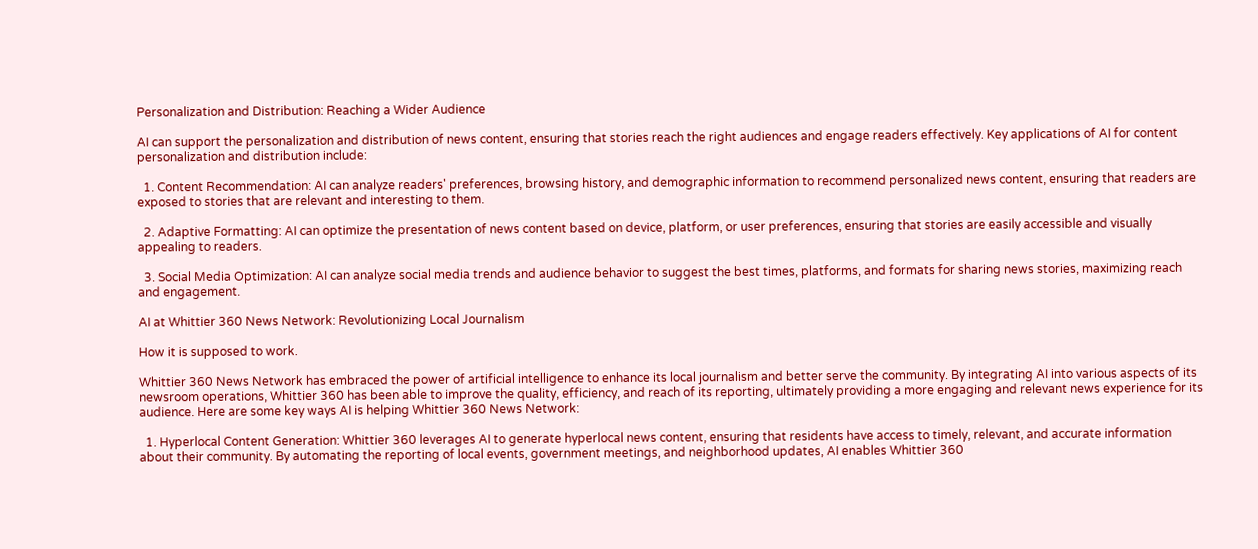Personalization and Distribution: Reaching a Wider Audience

AI can support the personalization and distribution of news content, ensuring that stories reach the right audiences and engage readers effectively. Key applications of AI for content personalization and distribution include:

  1. Content Recommendation: AI can analyze readers' preferences, browsing history, and demographic information to recommend personalized news content, ensuring that readers are exposed to stories that are relevant and interesting to them.

  2. Adaptive Formatting: AI can optimize the presentation of news content based on device, platform, or user preferences, ensuring that stories are easily accessible and visually appealing to readers.

  3. Social Media Optimization: AI can analyze social media trends and audience behavior to suggest the best times, platforms, and formats for sharing news stories, maximizing reach and engagement.

AI at Whittier 360 News Network: Revolutionizing Local Journalism

How it is supposed to work.

Whittier 360 News Network has embraced the power of artificial intelligence to enhance its local journalism and better serve the community. By integrating AI into various aspects of its newsroom operations, Whittier 360 has been able to improve the quality, efficiency, and reach of its reporting, ultimately providing a more engaging and relevant news experience for its audience. Here are some key ways AI is helping Whittier 360 News Network:

  1. Hyperlocal Content Generation: Whittier 360 leverages AI to generate hyperlocal news content, ensuring that residents have access to timely, relevant, and accurate information about their community. By automating the reporting of local events, government meetings, and neighborhood updates, AI enables Whittier 360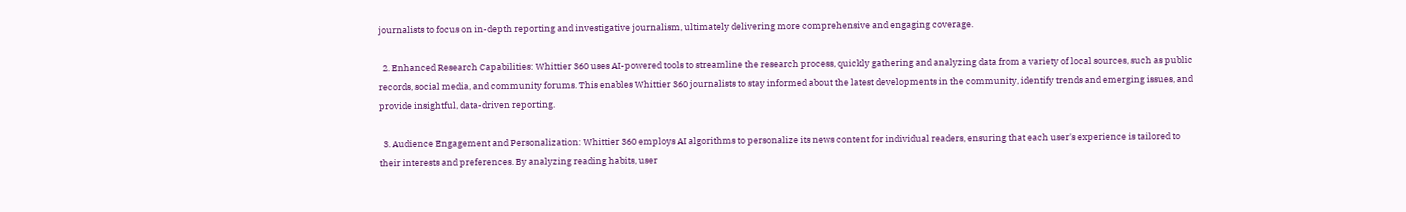journalists to focus on in-depth reporting and investigative journalism, ultimately delivering more comprehensive and engaging coverage.

  2. Enhanced Research Capabilities: Whittier 360 uses AI-powered tools to streamline the research process, quickly gathering and analyzing data from a variety of local sources, such as public records, social media, and community forums. This enables Whittier 360 journalists to stay informed about the latest developments in the community, identify trends and emerging issues, and provide insightful, data-driven reporting.

  3. Audience Engagement and Personalization: Whittier 360 employs AI algorithms to personalize its news content for individual readers, ensuring that each user's experience is tailored to their interests and preferences. By analyzing reading habits, user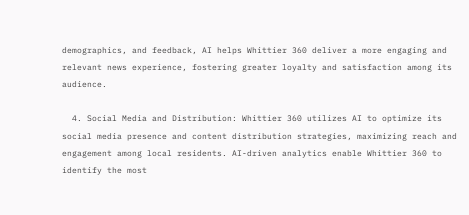demographics, and feedback, AI helps Whittier 360 deliver a more engaging and relevant news experience, fostering greater loyalty and satisfaction among its audience.

  4. Social Media and Distribution: Whittier 360 utilizes AI to optimize its social media presence and content distribution strategies, maximizing reach and engagement among local residents. AI-driven analytics enable Whittier 360 to identify the most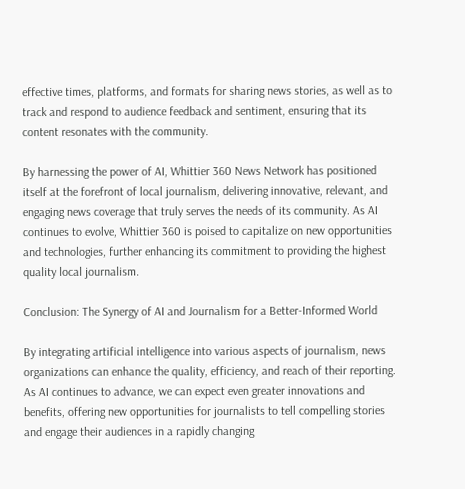effective times, platforms, and formats for sharing news stories, as well as to track and respond to audience feedback and sentiment, ensuring that its content resonates with the community.

By harnessing the power of AI, Whittier 360 News Network has positioned itself at the forefront of local journalism, delivering innovative, relevant, and engaging news coverage that truly serves the needs of its community. As AI continues to evolve, Whittier 360 is poised to capitalize on new opportunities and technologies, further enhancing its commitment to providing the highest quality local journalism.

Conclusion: The Synergy of AI and Journalism for a Better-Informed World

By integrating artificial intelligence into various aspects of journalism, news organizations can enhance the quality, efficiency, and reach of their reporting. As AI continues to advance, we can expect even greater innovations and benefits, offering new opportunities for journalists to tell compelling stories and engage their audiences in a rapidly changing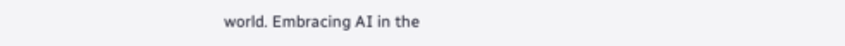world. Embracing AI in the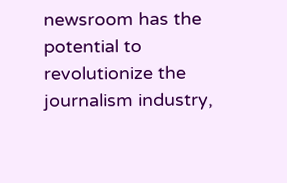newsroom has the potential to revolutionize the journalism industry,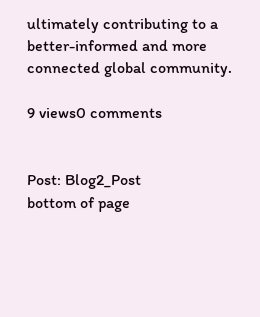ultimately contributing to a better-informed and more connected global community.

9 views0 comments


Post: Blog2_Post
bottom of page